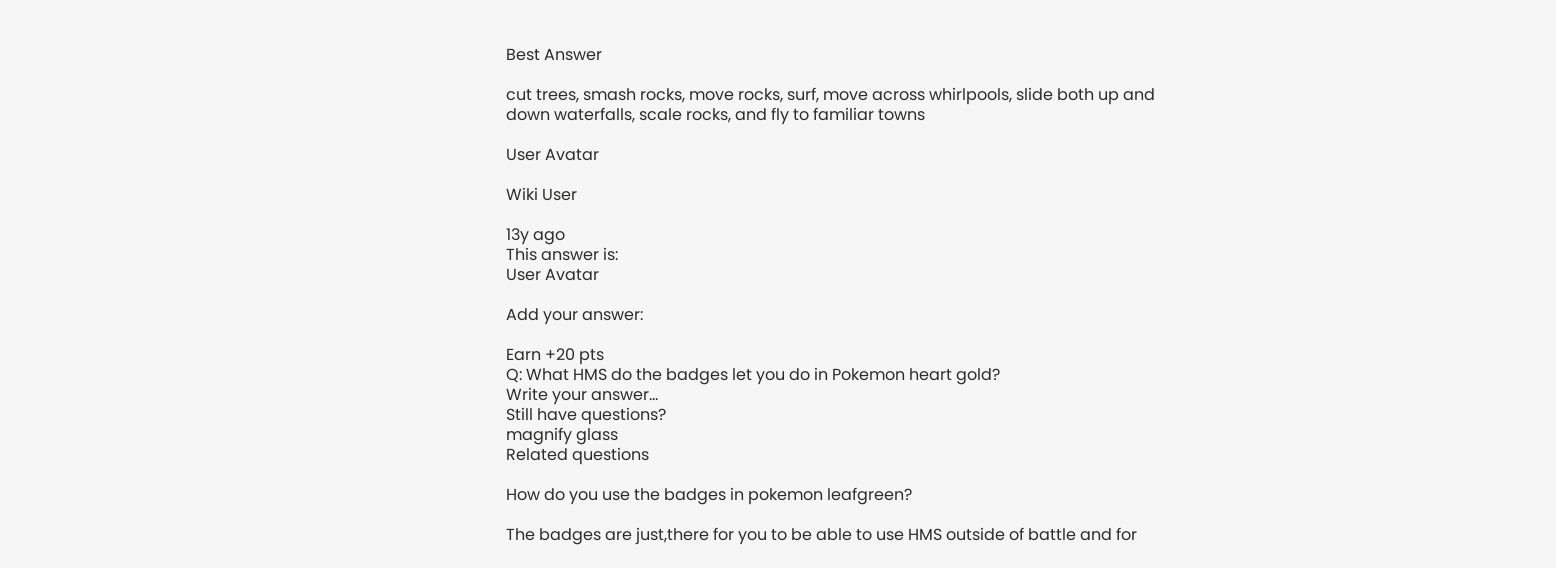Best Answer

cut trees, smash rocks, move rocks, surf, move across whirlpools, slide both up and down waterfalls, scale rocks, and fly to familiar towns

User Avatar

Wiki User

13y ago
This answer is:
User Avatar

Add your answer:

Earn +20 pts
Q: What HMS do the badges let you do in Pokemon heart gold?
Write your answer...
Still have questions?
magnify glass
Related questions

How do you use the badges in pokemon leafgreen?

The badges are just,there for you to be able to use HMS outside of battle and for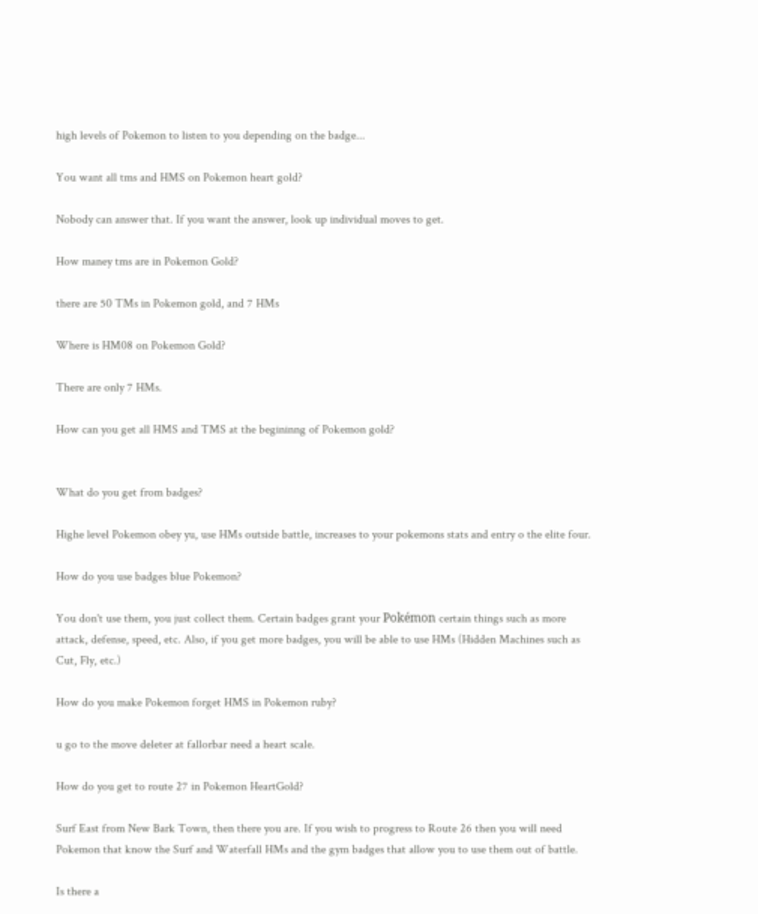high levels of Pokemon to listen to you depending on the badge...

You want all tms and HMS on Pokemon heart gold?

Nobody can answer that. If you want the answer, look up individual moves to get.

How maney tms are in Pokemon Gold?

there are 50 TMs in Pokemon gold, and 7 HMs

Where is HM08 on Pokemon Gold?

There are only 7 HMs.

How can you get all HMS and TMS at the begininng of Pokemon gold?


What do you get from badges?

Highe level Pokemon obey yu, use HMs outside battle, increases to your pokemons stats and entry o the elite four.

How do you use badges blue Pokemon?

You don't use them, you just collect them. Certain badges grant your Pokémon certain things such as more attack, defense, speed, etc. Also, if you get more badges, you will be able to use HMs (Hidden Machines such as Cut, Fly, etc.)

How do you make Pokemon forget HMS in Pokemon ruby?

u go to the move deleter at fallorbar need a heart scale.

How do you get to route 27 in Pokemon HeartGold?

Surf East from New Bark Town, then there you are. If you wish to progress to Route 26 then you will need Pokemon that know the Surf and Waterfall HMs and the gym badges that allow you to use them out of battle.

Is there a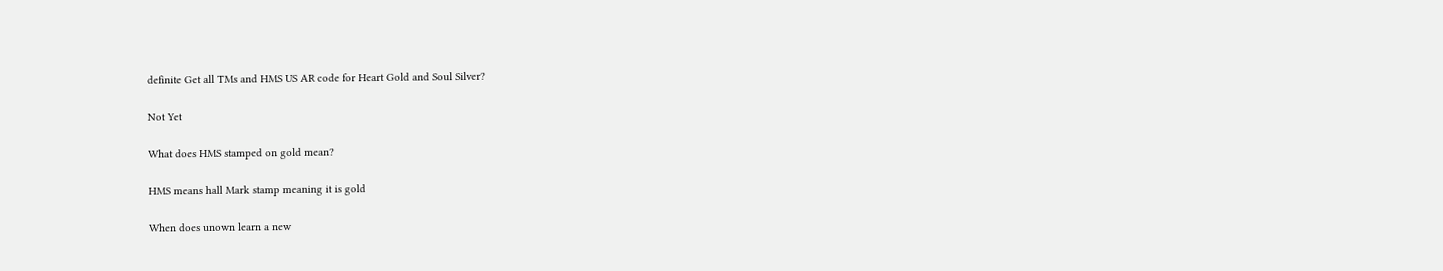definite Get all TMs and HMS US AR code for Heart Gold and Soul Silver?

Not Yet

What does HMS stamped on gold mean?

HMS means hall Mark stamp meaning it is gold

When does unown learn a new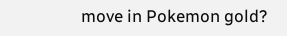move in Pokemon gold?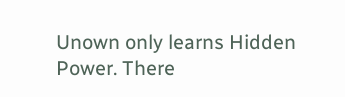Unown only learns Hidden Power. There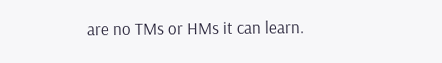are no TMs or HMs it can learn.